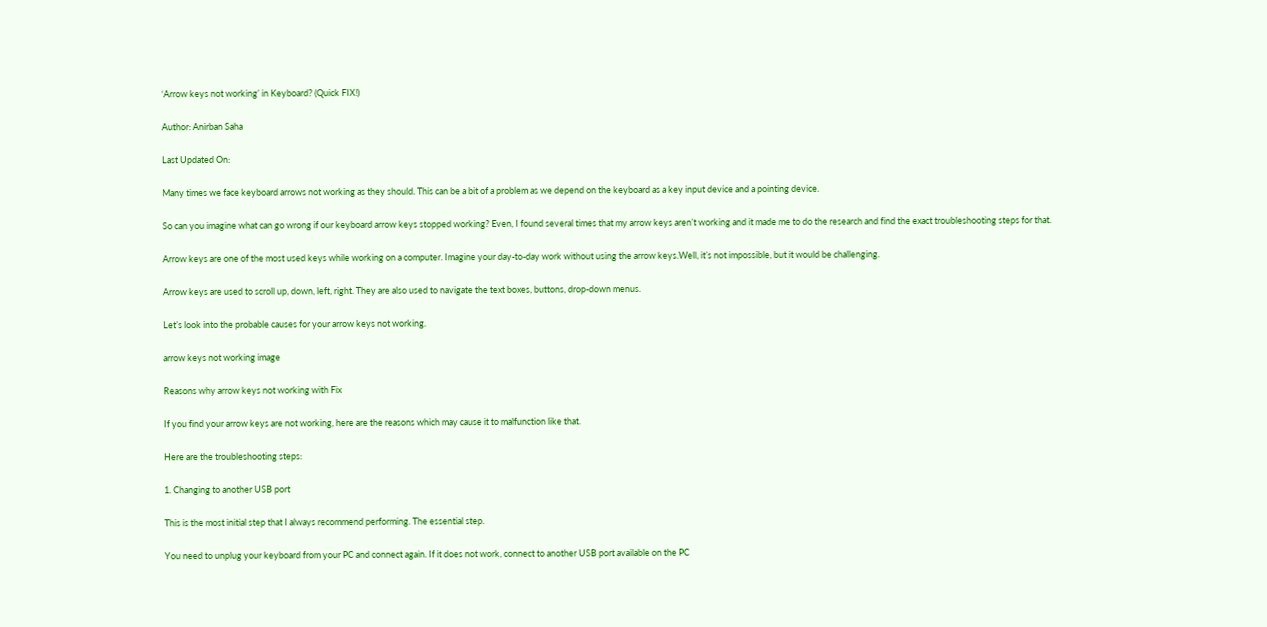‘Arrow keys not working’ in Keyboard? (Quick FIX!)

Author: Anirban Saha

Last Updated On:

Many times we face keyboard arrows not working as they should. This can be a bit of a problem as we depend on the keyboard as a key input device and a pointing device.

So can you imagine what can go wrong if our keyboard arrow keys stopped working? Even, I found several times that my arrow keys aren’t working and it made me to do the research and find the exact troubleshooting steps for that.

Arrow keys are one of the most used keys while working on a computer. Imagine your day-to-day work without using the arrow keys.Well, it’s not impossible, but it would be challenging.

Arrow keys are used to scroll up, down, left, right. They are also used to navigate the text boxes, buttons, drop-down menus.

Let’s look into the probable causes for your arrow keys not working.

arrow keys not working image

Reasons why arrow keys not working with Fix

If you find your arrow keys are not working, here are the reasons which may cause it to malfunction like that.

Here are the troubleshooting steps:

1. Changing to another USB port

This is the most initial step that I always recommend performing. The essential step.

You need to unplug your keyboard from your PC and connect again. If it does not work, connect to another USB port available on the PC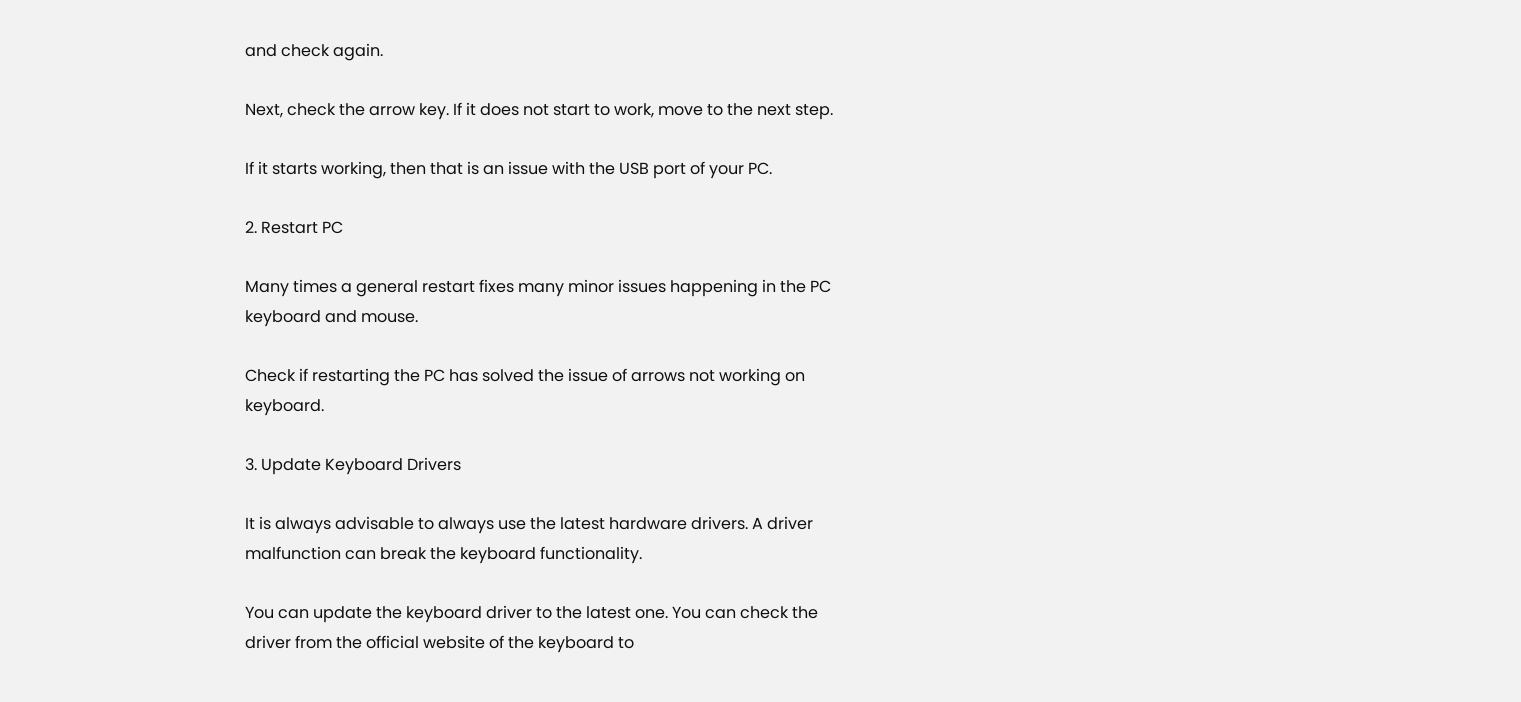and check again.

Next, check the arrow key. If it does not start to work, move to the next step.

If it starts working, then that is an issue with the USB port of your PC.

2. Restart PC

Many times a general restart fixes many minor issues happening in the PC keyboard and mouse.

Check if restarting the PC has solved the issue of arrows not working on keyboard.

3. Update Keyboard Drivers

It is always advisable to always use the latest hardware drivers. A driver malfunction can break the keyboard functionality.

You can update the keyboard driver to the latest one. You can check the driver from the official website of the keyboard to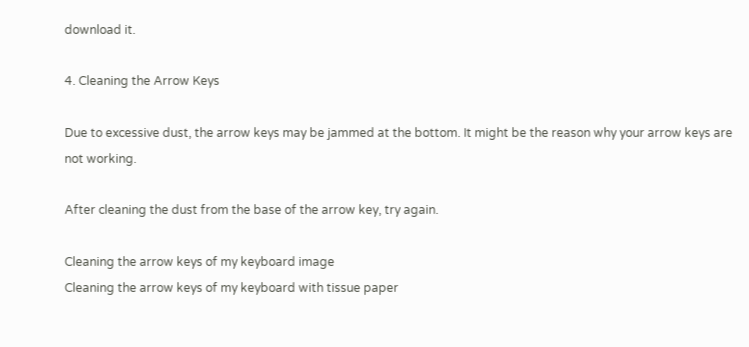download it.

4. Cleaning the Arrow Keys

Due to excessive dust, the arrow keys may be jammed at the bottom. It might be the reason why your arrow keys are not working.

After cleaning the dust from the base of the arrow key, try again.

Cleaning the arrow keys of my keyboard image
Cleaning the arrow keys of my keyboard with tissue paper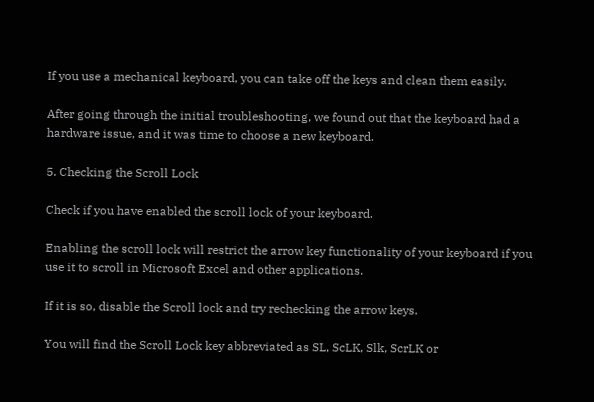If you use a mechanical keyboard, you can take off the keys and clean them easily.

After going through the initial troubleshooting, we found out that the keyboard had a hardware issue, and it was time to choose a new keyboard.

5. Checking the Scroll Lock

Check if you have enabled the scroll lock of your keyboard.

Enabling the scroll lock will restrict the arrow key functionality of your keyboard if you use it to scroll in Microsoft Excel and other applications.

If it is so, disable the Scroll lock and try rechecking the arrow keys.

You will find the Scroll Lock key abbreviated as SL, ScLK, Slk, ScrLK or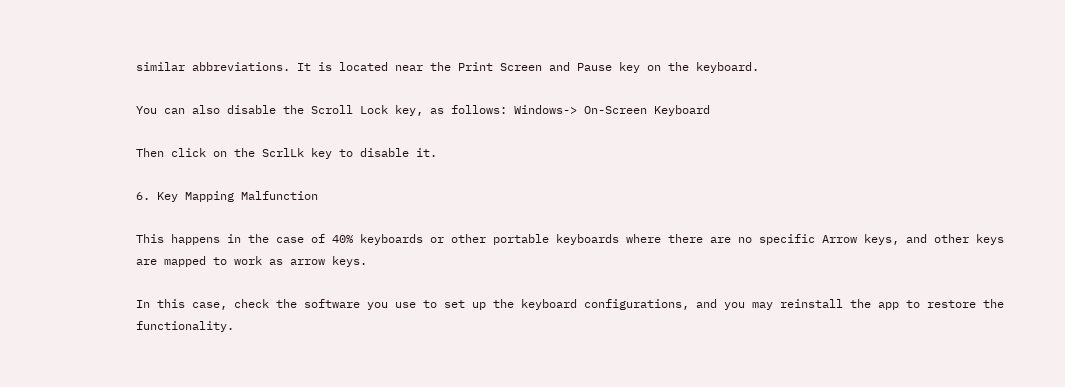similar abbreviations. It is located near the Print Screen and Pause key on the keyboard.

You can also disable the Scroll Lock key, as follows: Windows-> On-Screen Keyboard

Then click on the ScrlLk key to disable it.

6. Key Mapping Malfunction

This happens in the case of 40% keyboards or other portable keyboards where there are no specific Arrow keys, and other keys are mapped to work as arrow keys.

In this case, check the software you use to set up the keyboard configurations, and you may reinstall the app to restore the functionality.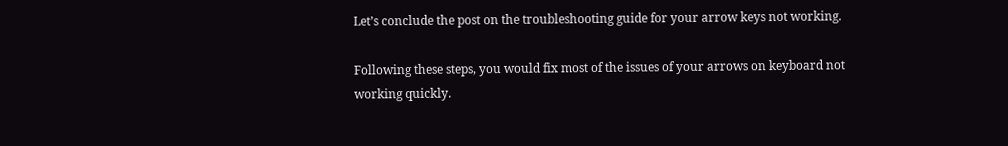Let’s conclude the post on the troubleshooting guide for your arrow keys not working.

Following these steps, you would fix most of the issues of your arrows on keyboard not working quickly.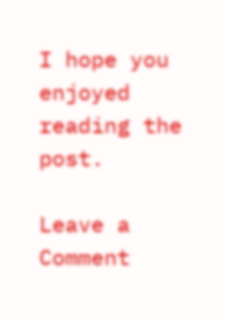I hope you enjoyed reading the post.

Leave a Comment